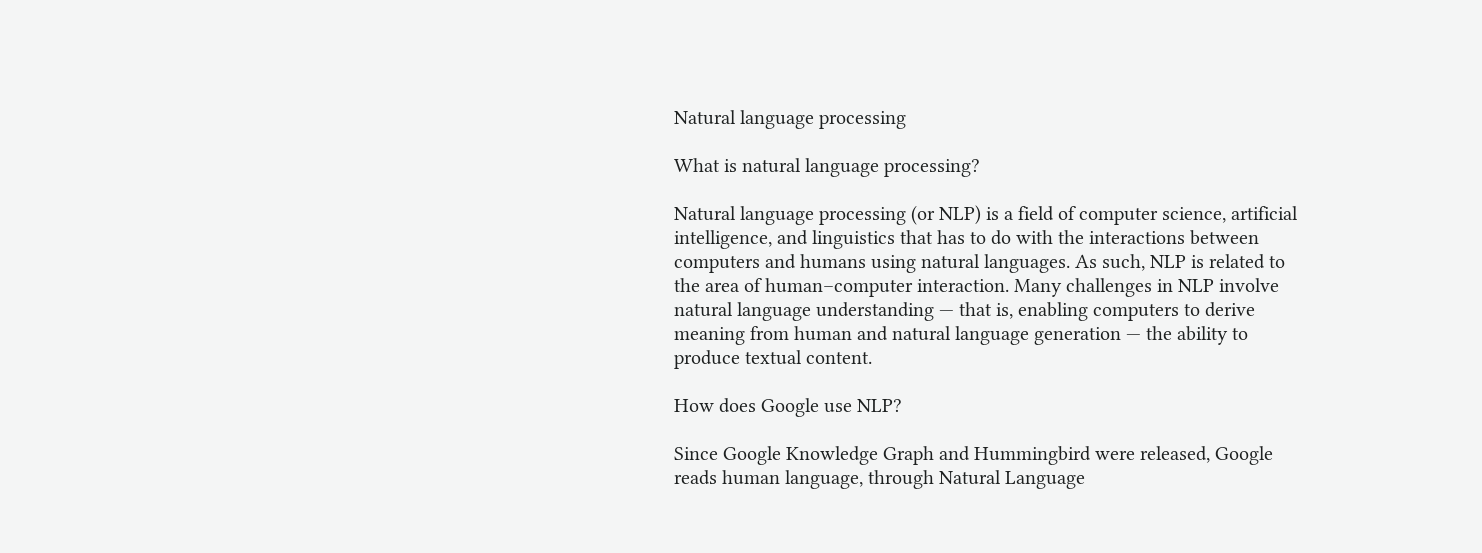Natural language processing

What is natural language processing?

Natural language processing (or NLP) is a field of computer science, artificial intelligence, and linguistics that has to do with the interactions between computers and humans using natural languages. As such, NLP is related to the area of human–computer interaction. Many challenges in NLP involve natural language understanding — that is, enabling computers to derive meaning from human and natural language generation — the ability to produce textual content.

How does Google use NLP?

Since Google Knowledge Graph and Hummingbird were released, Google reads human language, through Natural Language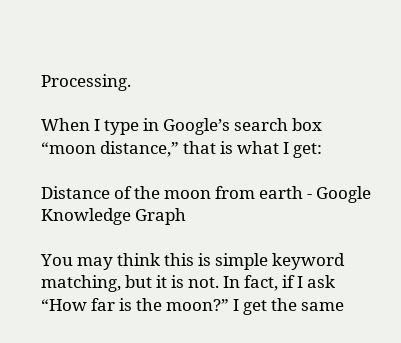Processing.

When I type in Google’s search box “moon distance,” that is what I get:

Distance of the moon from earth - Google Knowledge Graph

You may think this is simple keyword matching, but it is not. In fact, if I ask “How far is the moon?” I get the same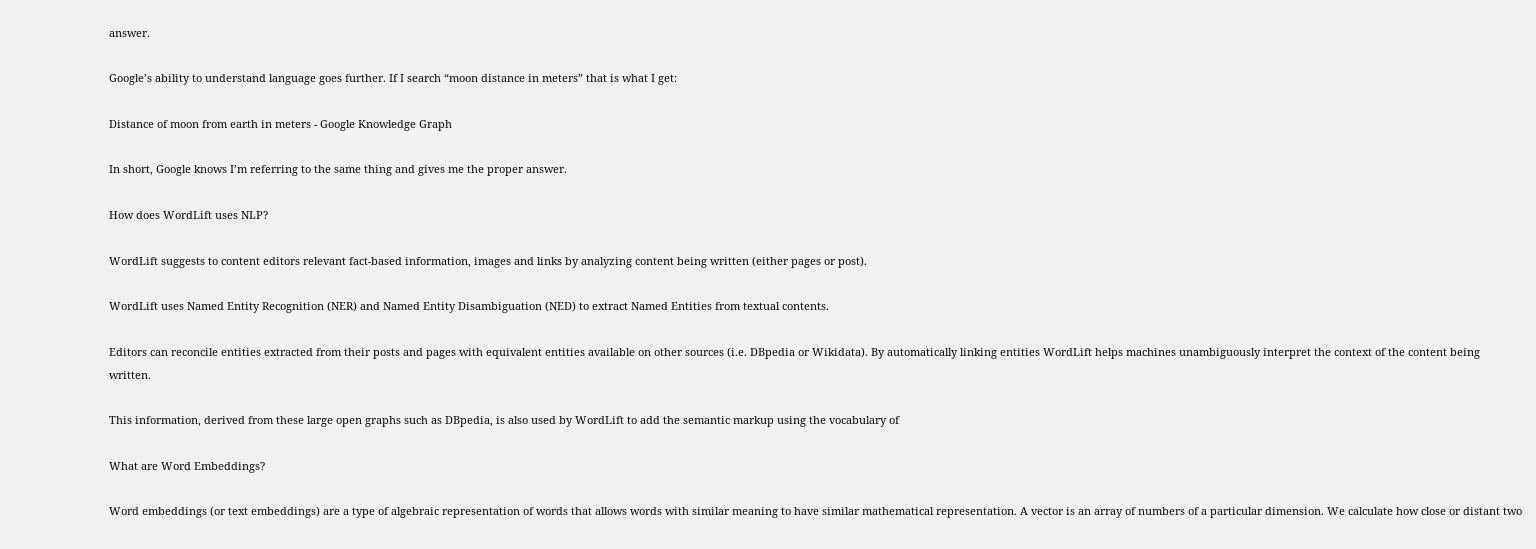answer.

Google’s ability to understand language goes further. If I search “moon distance in meters” that is what I get:

Distance of moon from earth in meters - Google Knowledge Graph

In short, Google knows I’m referring to the same thing and gives me the proper answer.

How does WordLift uses NLP?

WordLift suggests to content editors relevant fact-based information, images and links by analyzing content being written (either pages or post).

WordLift uses Named Entity Recognition (NER) and Named Entity Disambiguation (NED) to extract Named Entities from textual contents.

Editors can reconcile entities extracted from their posts and pages with equivalent entities available on other sources (i.e. DBpedia or Wikidata). By automatically linking entities WordLift helps machines unambiguously interpret the context of the content being written.

This information, derived from these large open graphs such as DBpedia, is also used by WordLift to add the semantic markup using the vocabulary of

What are Word Embeddings?

Word embeddings (or text embeddings) are a type of algebraic representation of words that allows words with similar meaning to have similar mathematical representation. A vector is an array of numbers of a particular dimension. We calculate how close or distant two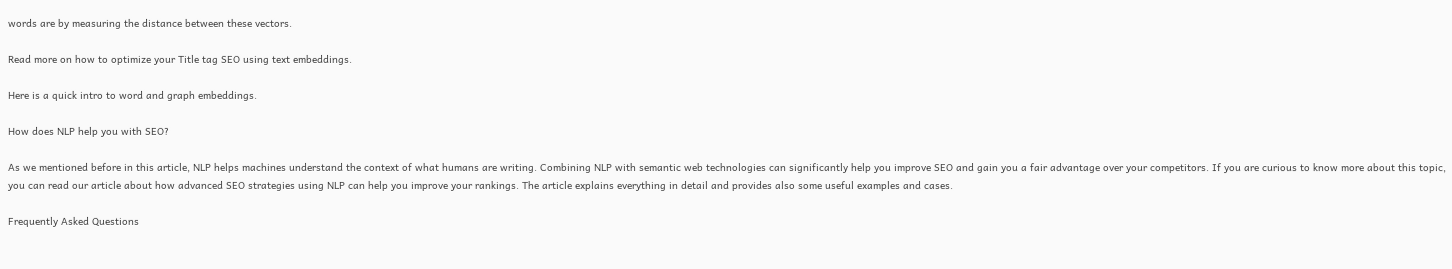words are by measuring the distance between these vectors.

Read more on how to optimize your Title tag SEO using text embeddings.

Here is a quick intro to word and graph embeddings.

How does NLP help you with SEO?

As we mentioned before in this article, NLP helps machines understand the context of what humans are writing. Combining NLP with semantic web technologies can significantly help you improve SEO and gain you a fair advantage over your competitors. If you are curious to know more about this topic, you can read our article about how advanced SEO strategies using NLP can help you improve your rankings. The article explains everything in detail and provides also some useful examples and cases.

Frequently Asked Questions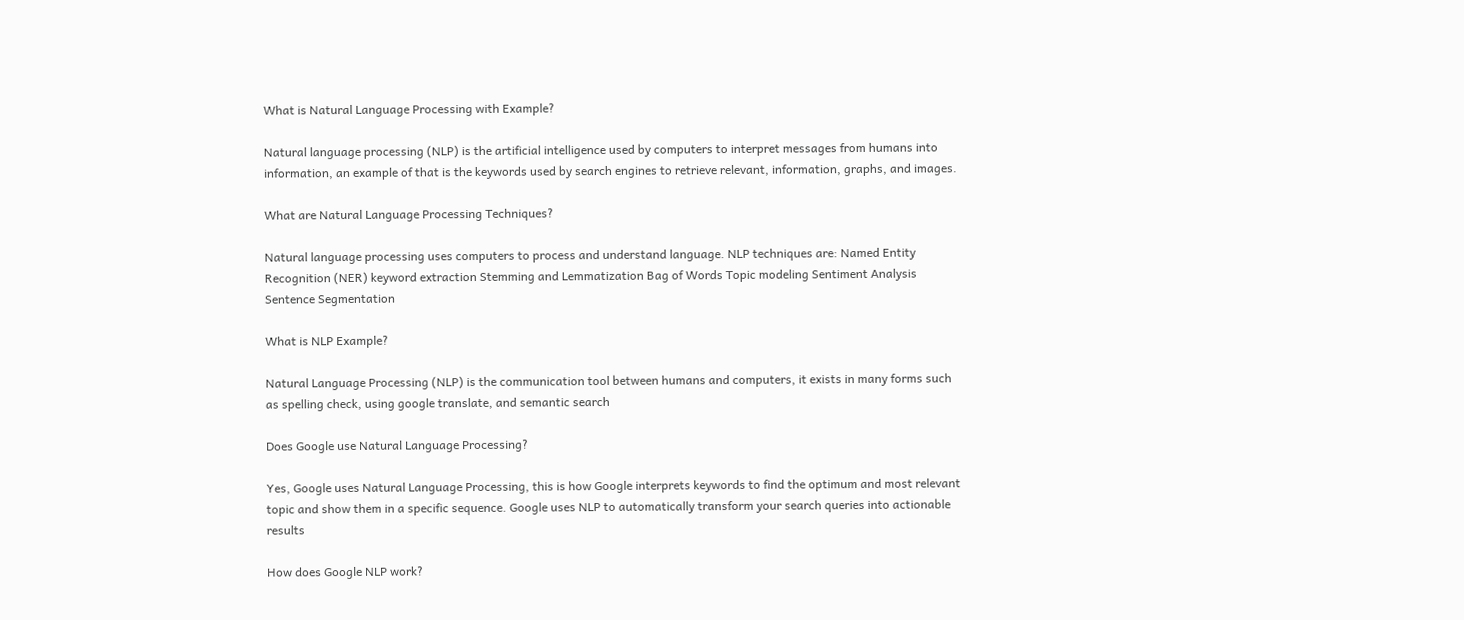What is Natural Language Processing with Example?

Natural language processing (NLP) is the artificial intelligence used by computers to interpret messages from humans into information, an example of that is the keywords used by search engines to retrieve relevant, information, graphs, and images.

What are Natural Language Processing Techniques?

Natural language processing uses computers to process and understand language. NLP techniques are: Named Entity Recognition (NER) keyword extraction Stemming and Lemmatization Bag of Words Topic modeling Sentiment Analysis Sentence Segmentation

What is NLP Example?

Natural Language Processing (NLP) is the communication tool between humans and computers, it exists in many forms such as spelling check, using google translate, and semantic search

Does Google use Natural Language Processing?

Yes, Google uses Natural Language Processing, this is how Google interprets keywords to find the optimum and most relevant topic and show them in a specific sequence. Google uses NLP to automatically transform your search queries into actionable results

How does Google NLP work?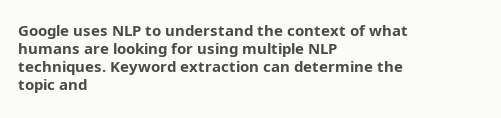Google uses NLP to understand the context of what humans are looking for using multiple NLP techniques. Keyword extraction can determine the topic and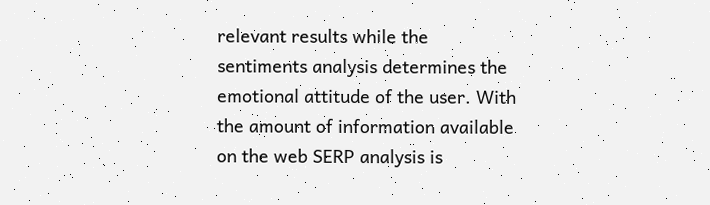relevant results while the sentiments analysis determines the emotional attitude of the user. With the amount of information available on the web SERP analysis is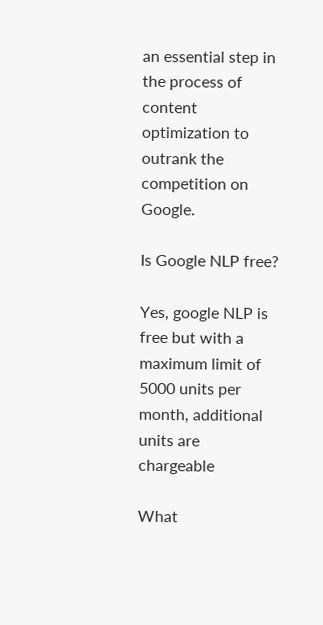an essential step in the process of content optimization to outrank the competition on Google.

Is Google NLP free?

Yes, google NLP is free but with a maximum limit of 5000 units per month, additional units are chargeable

What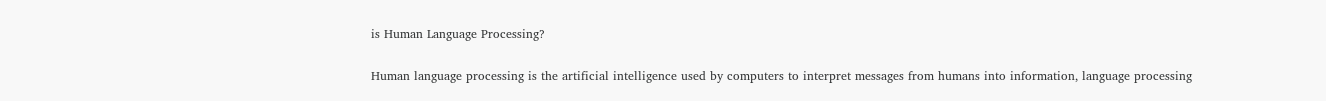is Human Language Processing?

Human language processing is the artificial intelligence used by computers to interpret messages from humans into information, language processing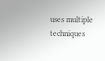uses multiple techniques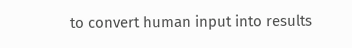to convert human input into results